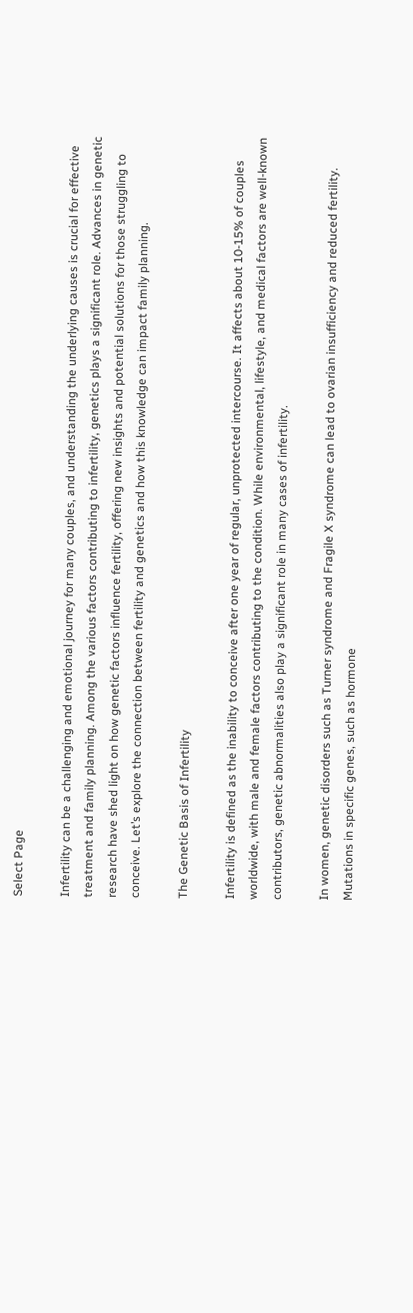Select Page

Infertility can be a challenging and emotional journey for many couples, and understanding the underlying causes is crucial for effective treatment and family planning. Among the various factors contributing to infertility, genetics plays a significant role. Advances in genetic research have shed light on how genetic factors influence fertility, offering new insights and potential solutions for those struggling to conceive. Let’s explore the connection between fertility and genetics and how this knowledge can impact family planning.

The Genetic Basis of Infertility

Infertility is defined as the inability to conceive after one year of regular, unprotected intercourse. It affects about 10-15% of couples worldwide, with male and female factors contributing to the condition. While environmental, lifestyle, and medical factors are well-known contributors, genetic abnormalities also play a significant role in many cases of infertility.

In women, genetic disorders such as Turner syndrome and Fragile X syndrome can lead to ovarian insufficiency and reduced fertility. Mutations in specific genes, such as hormone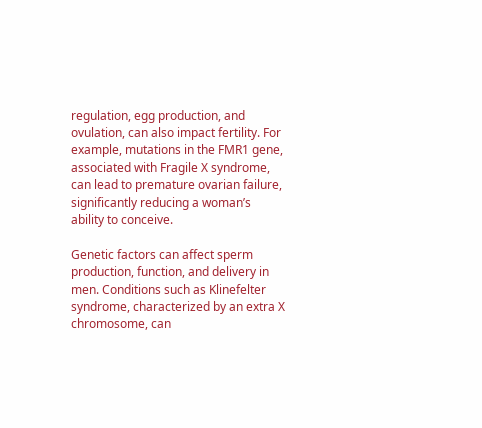regulation, egg production, and ovulation, can also impact fertility. For example, mutations in the FMR1 gene, associated with Fragile X syndrome, can lead to premature ovarian failure, significantly reducing a woman’s ability to conceive.

Genetic factors can affect sperm production, function, and delivery in men. Conditions such as Klinefelter syndrome, characterized by an extra X chromosome, can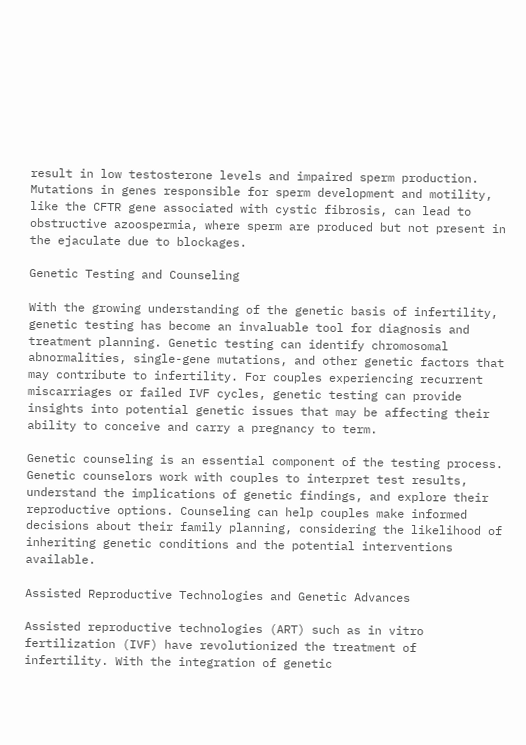result in low testosterone levels and impaired sperm production. Mutations in genes responsible for sperm development and motility, like the CFTR gene associated with cystic fibrosis, can lead to obstructive azoospermia, where sperm are produced but not present in the ejaculate due to blockages.

Genetic Testing and Counseling

With the growing understanding of the genetic basis of infertility, genetic testing has become an invaluable tool for diagnosis and treatment planning. Genetic testing can identify chromosomal abnormalities, single-gene mutations, and other genetic factors that may contribute to infertility. For couples experiencing recurrent miscarriages or failed IVF cycles, genetic testing can provide insights into potential genetic issues that may be affecting their ability to conceive and carry a pregnancy to term.

Genetic counseling is an essential component of the testing process. Genetic counselors work with couples to interpret test results, understand the implications of genetic findings, and explore their reproductive options. Counseling can help couples make informed decisions about their family planning, considering the likelihood of inheriting genetic conditions and the potential interventions available.

Assisted Reproductive Technologies and Genetic Advances

Assisted reproductive technologies (ART) such as in vitro fertilization (IVF) have revolutionized the treatment of infertility. With the integration of genetic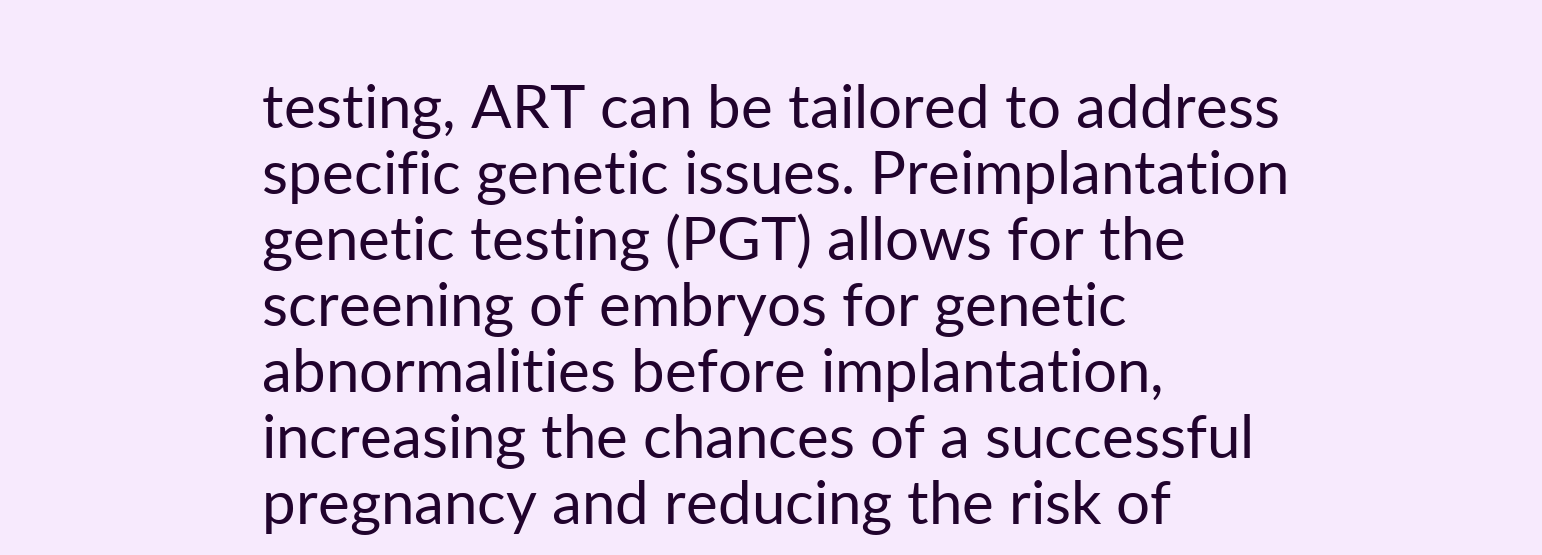testing, ART can be tailored to address specific genetic issues. Preimplantation genetic testing (PGT) allows for the screening of embryos for genetic abnormalities before implantation, increasing the chances of a successful pregnancy and reducing the risk of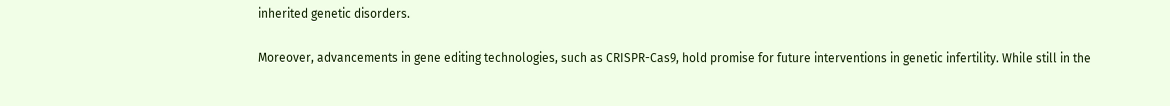inherited genetic disorders.

Moreover, advancements in gene editing technologies, such as CRISPR-Cas9, hold promise for future interventions in genetic infertility. While still in the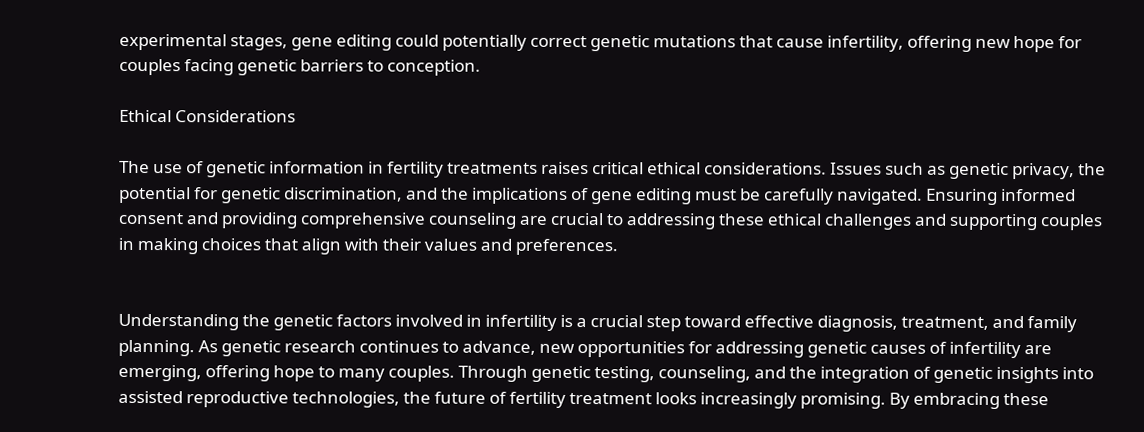experimental stages, gene editing could potentially correct genetic mutations that cause infertility, offering new hope for couples facing genetic barriers to conception.

Ethical Considerations

The use of genetic information in fertility treatments raises critical ethical considerations. Issues such as genetic privacy, the potential for genetic discrimination, and the implications of gene editing must be carefully navigated. Ensuring informed consent and providing comprehensive counseling are crucial to addressing these ethical challenges and supporting couples in making choices that align with their values and preferences.


Understanding the genetic factors involved in infertility is a crucial step toward effective diagnosis, treatment, and family planning. As genetic research continues to advance, new opportunities for addressing genetic causes of infertility are emerging, offering hope to many couples. Through genetic testing, counseling, and the integration of genetic insights into assisted reproductive technologies, the future of fertility treatment looks increasingly promising. By embracing these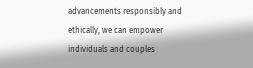advancements responsibly and ethically, we can empower individuals and couples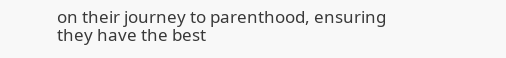on their journey to parenthood, ensuring they have the best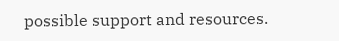possible support and resources.